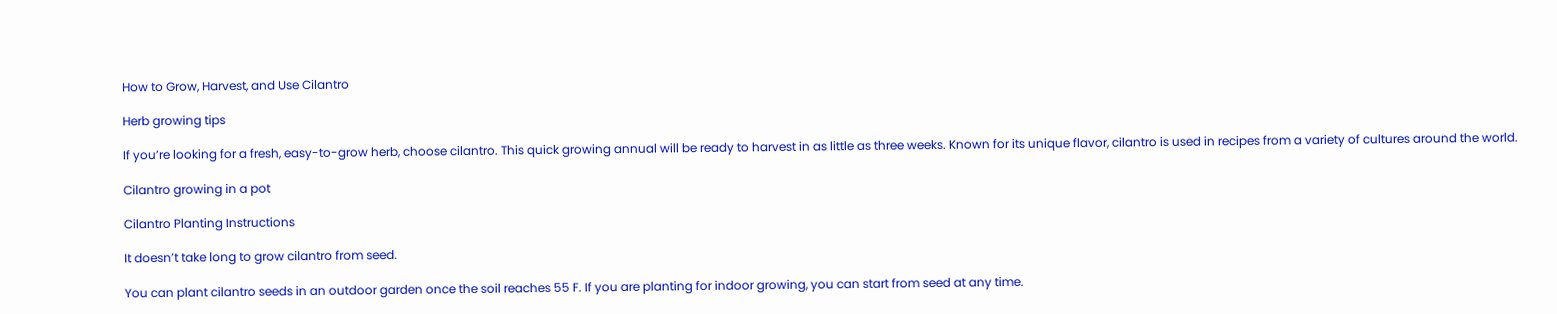How to Grow, Harvest, and Use Cilantro

Herb growing tips

If you’re looking for a fresh, easy-to-grow herb, choose cilantro. This quick growing annual will be ready to harvest in as little as three weeks. Known for its unique flavor, cilantro is used in recipes from a variety of cultures around the world.

Cilantro growing in a pot

Cilantro Planting Instructions

It doesn’t take long to grow cilantro from seed.

You can plant cilantro seeds in an outdoor garden once the soil reaches 55 F. If you are planting for indoor growing, you can start from seed at any time.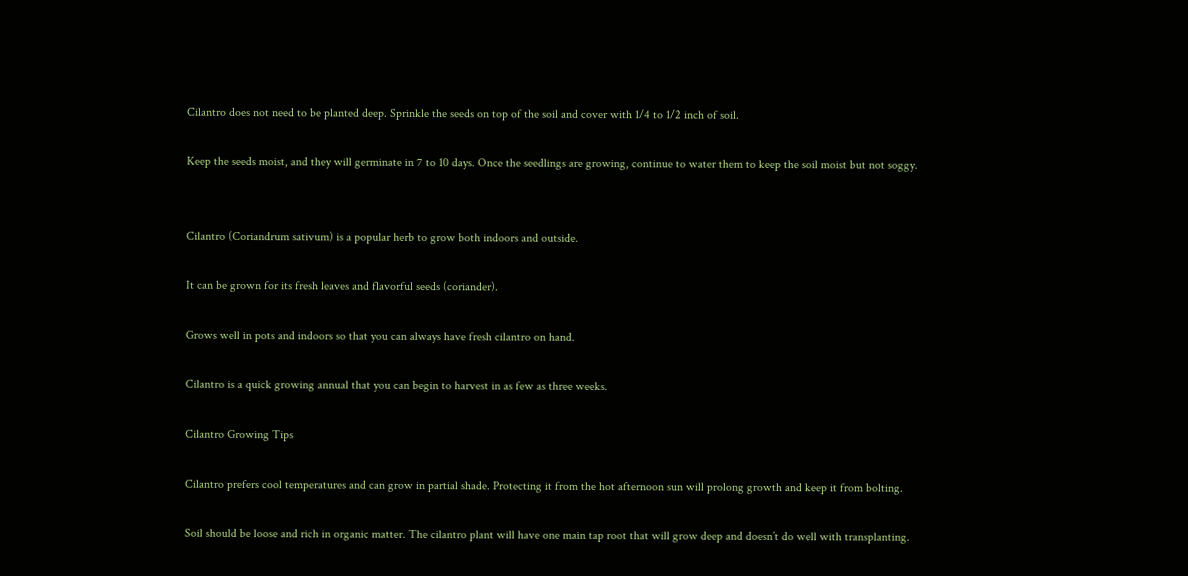Cilantro does not need to be planted deep. Sprinkle the seeds on top of the soil and cover with 1/4 to 1/2 inch of soil.

Keep the seeds moist, and they will germinate in 7 to 10 days. Once the seedlings are growing, continue to water them to keep the soil moist but not soggy.


Cilantro (Coriandrum sativum) is a popular herb to grow both indoors and outside.

It can be grown for its fresh leaves and flavorful seeds (coriander).

Grows well in pots and indoors so that you can always have fresh cilantro on hand.

Cilantro is a quick growing annual that you can begin to harvest in as few as three weeks.

Cilantro Growing Tips

Cilantro prefers cool temperatures and can grow in partial shade. Protecting it from the hot afternoon sun will prolong growth and keep it from bolting.

Soil should be loose and rich in organic matter. The cilantro plant will have one main tap root that will grow deep and doesn’t do well with transplanting.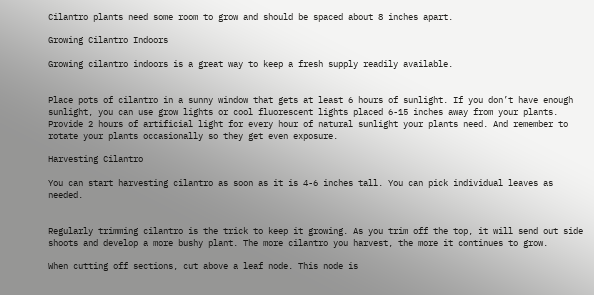Cilantro plants need some room to grow and should be spaced about 8 inches apart.

Growing Cilantro Indoors

Growing cilantro indoors is a great way to keep a fresh supply readily available.


Place pots of cilantro in a sunny window that gets at least 6 hours of sunlight. If you don’t have enough sunlight, you can use grow lights or cool fluorescent lights placed 6-15 inches away from your plants. Provide 2 hours of artificial light for every hour of natural sunlight your plants need. And remember to rotate your plants occasionally so they get even exposure.

Harvesting Cilantro

You can start harvesting cilantro as soon as it is 4-6 inches tall. You can pick individual leaves as needed.


Regularly trimming cilantro is the trick to keep it growing. As you trim off the top, it will send out side shoots and develop a more bushy plant. The more cilantro you harvest, the more it continues to grow.

When cutting off sections, cut above a leaf node. This node is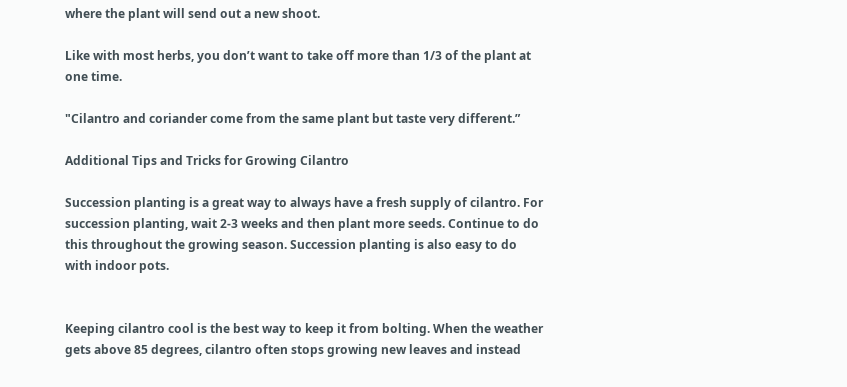where the plant will send out a new shoot.

Like with most herbs, you don’t want to take off more than 1/3 of the plant at one time.

"Cilantro and coriander come from the same plant but taste very different.”

Additional Tips and Tricks for Growing Cilantro

Succession planting is a great way to always have a fresh supply of cilantro. For succession planting, wait 2-3 weeks and then plant more seeds. Continue to do this throughout the growing season. Succession planting is also easy to do with indoor pots.


Keeping cilantro cool is the best way to keep it from bolting. When the weather gets above 85 degrees, cilantro often stops growing new leaves and instead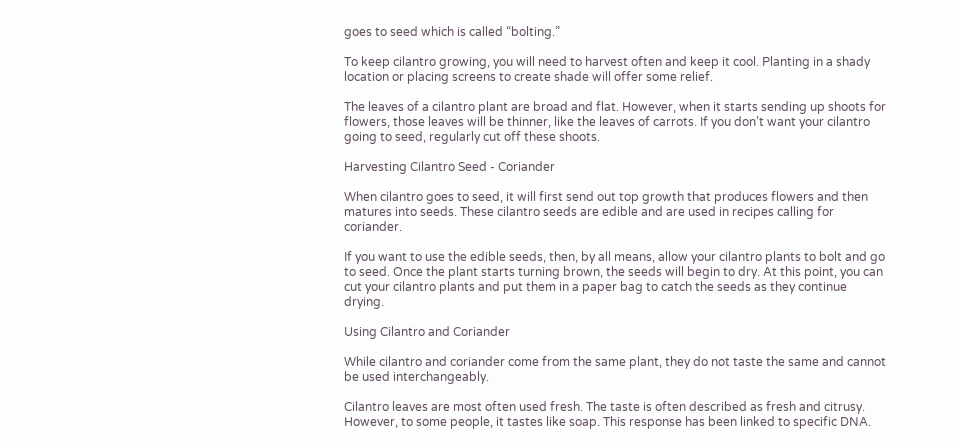goes to seed which is called “bolting.”

To keep cilantro growing, you will need to harvest often and keep it cool. Planting in a shady location or placing screens to create shade will offer some relief.

The leaves of a cilantro plant are broad and flat. However, when it starts sending up shoots for flowers, those leaves will be thinner, like the leaves of carrots. If you don’t want your cilantro going to seed, regularly cut off these shoots.

Harvesting Cilantro Seed - Coriander

When cilantro goes to seed, it will first send out top growth that produces flowers and then matures into seeds. These cilantro seeds are edible and are used in recipes calling for coriander.

If you want to use the edible seeds, then, by all means, allow your cilantro plants to bolt and go to seed. Once the plant starts turning brown, the seeds will begin to dry. At this point, you can cut your cilantro plants and put them in a paper bag to catch the seeds as they continue drying.

Using Cilantro and Coriander

While cilantro and coriander come from the same plant, they do not taste the same and cannot be used interchangeably.

Cilantro leaves are most often used fresh. The taste is often described as fresh and citrusy. However, to some people, it tastes like soap. This response has been linked to specific DNA.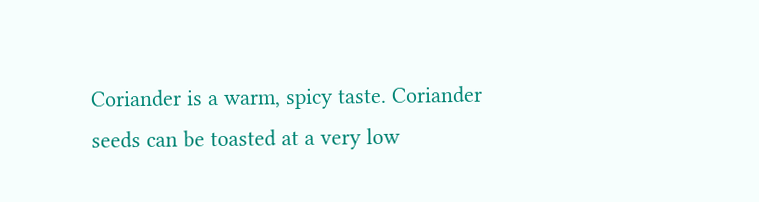Coriander is a warm, spicy taste. Coriander seeds can be toasted at a very low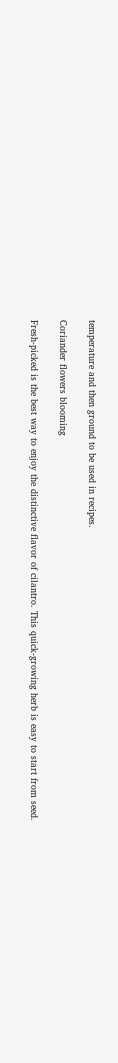temperature and then ground to be used in recipes.

Coriander flowers blooming

Fresh-picked is the best way to enjoy the distinctive flavor of cilantro. This quick-growing herb is easy to start from seed.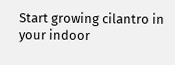Start growing cilantro in your indoor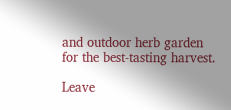and outdoor herb garden for the best-tasting harvest.

Leave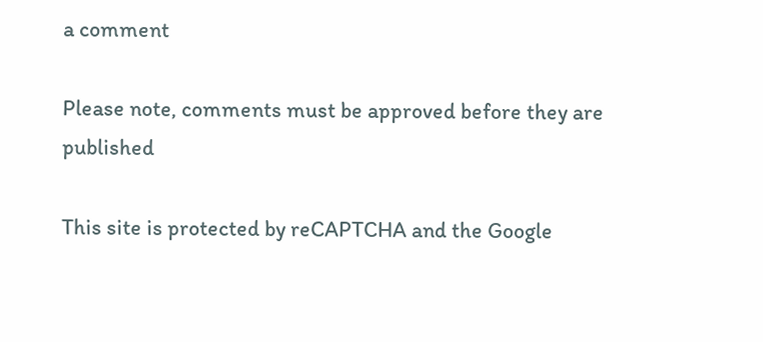a comment

Please note, comments must be approved before they are published

This site is protected by reCAPTCHA and the Google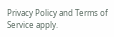Privacy Policy and Terms of Service apply.